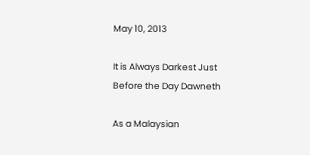May 10, 2013

It is Always Darkest Just Before the Day Dawneth

As a Malaysian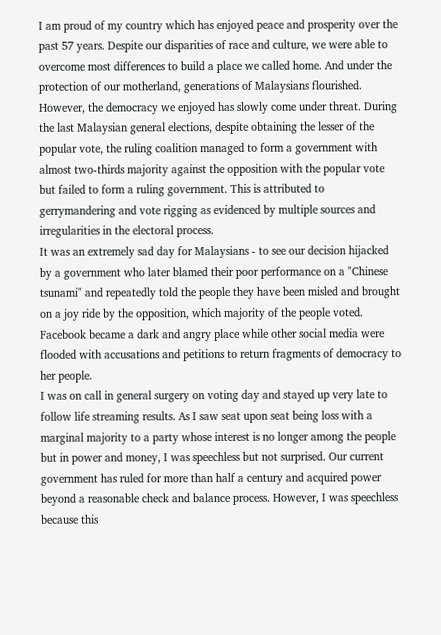I am proud of my country which has enjoyed peace and prosperity over the past 57 years. Despite our disparities of race and culture, we were able to overcome most differences to build a place we called home. And under the protection of our motherland, generations of Malaysians flourished.
However, the democracy we enjoyed has slowly come under threat. During the last Malaysian general elections, despite obtaining the lesser of the popular vote, the ruling coalition managed to form a government with almost two-thirds majority against the opposition with the popular vote but failed to form a ruling government. This is attributed to gerrymandering and vote rigging as evidenced by multiple sources and irregularities in the electoral process.
It was an extremely sad day for Malaysians - to see our decision hijacked by a government who later blamed their poor performance on a "Chinese tsunami" and repeatedly told the people they have been misled and brought on a joy ride by the opposition, which majority of the people voted. Facebook became a dark and angry place while other social media were flooded with accusations and petitions to return fragments of democracy to her people.
I was on call in general surgery on voting day and stayed up very late to follow life streaming results. As I saw seat upon seat being loss with a marginal majority to a party whose interest is no longer among the people but in power and money, I was speechless but not surprised. Our current government has ruled for more than half a century and acquired power beyond a reasonable check and balance process. However, I was speechless because this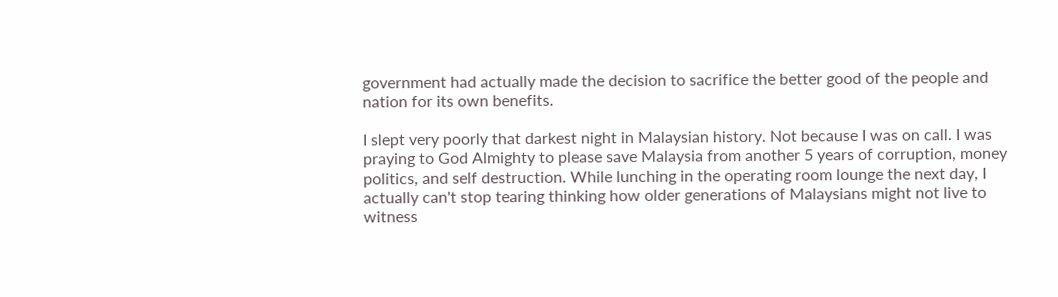government had actually made the decision to sacrifice the better good of the people and nation for its own benefits.

I slept very poorly that darkest night in Malaysian history. Not because I was on call. I was praying to God Almighty to please save Malaysia from another 5 years of corruption, money politics, and self destruction. While lunching in the operating room lounge the next day, I actually can't stop tearing thinking how older generations of Malaysians might not live to witness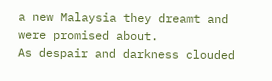a new Malaysia they dreamt and were promised about.
As despair and darkness clouded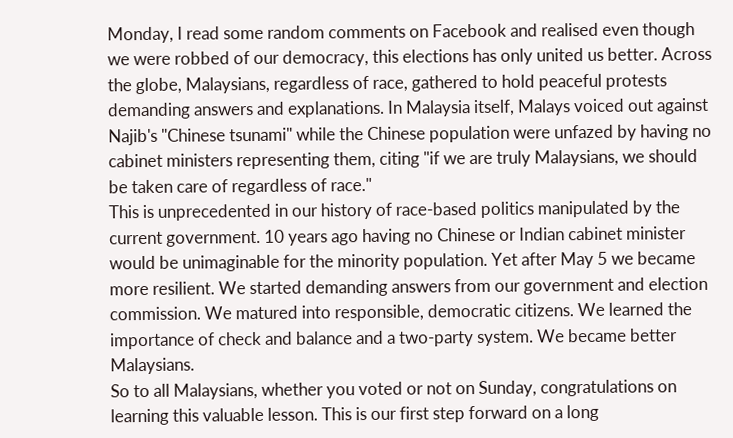Monday, I read some random comments on Facebook and realised even though we were robbed of our democracy, this elections has only united us better. Across the globe, Malaysians, regardless of race, gathered to hold peaceful protests demanding answers and explanations. In Malaysia itself, Malays voiced out against Najib's "Chinese tsunami" while the Chinese population were unfazed by having no cabinet ministers representing them, citing "if we are truly Malaysians, we should be taken care of regardless of race."
This is unprecedented in our history of race-based politics manipulated by the current government. 10 years ago having no Chinese or Indian cabinet minister would be unimaginable for the minority population. Yet after May 5 we became more resilient. We started demanding answers from our government and election commission. We matured into responsible, democratic citizens. We learned the importance of check and balance and a two-party system. We became better Malaysians.
So to all Malaysians, whether you voted or not on Sunday, congratulations on learning this valuable lesson. This is our first step forward on a long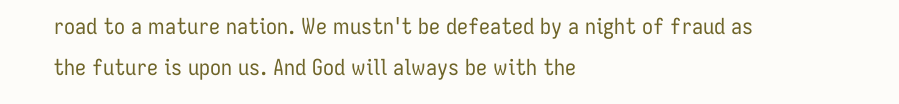road to a mature nation. We mustn't be defeated by a night of fraud as the future is upon us. And God will always be with the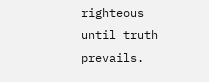righteous until truth prevails.